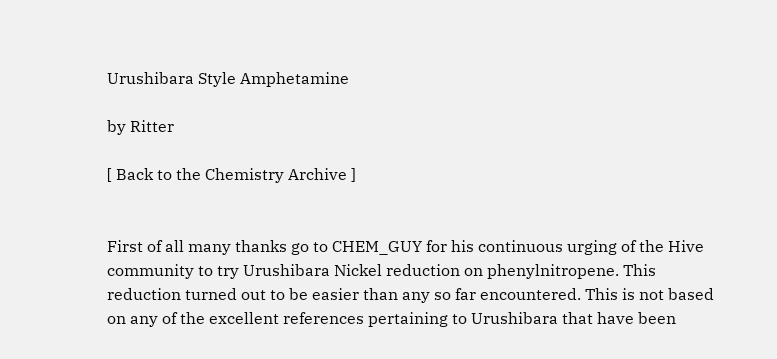Urushibara Style Amphetamine

by Ritter

[ Back to the Chemistry Archive ]


First of all many thanks go to CHEM_GUY for his continuous urging of the Hive community to try Urushibara Nickel reduction on phenylnitropene. This reduction turned out to be easier than any so far encountered. This is not based on any of the excellent references pertaining to Urushibara that have been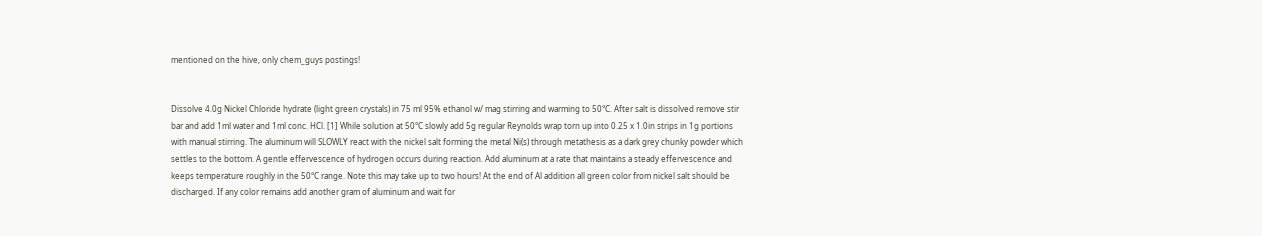mentioned on the hive, only chem_guys postings!


Dissolve 4.0g Nickel Chloride hydrate (light green crystals) in 75 ml 95% ethanol w/ mag stirring and warming to 50°C. After salt is dissolved remove stir bar and add 1ml water and 1ml conc. HCl. [1] While solution at 50°C slowly add 5g regular Reynolds wrap torn up into 0.25 x 1.0in strips in 1g portions with manual stirring. The aluminum will SLOWLY react with the nickel salt forming the metal Ni(s) through metathesis as a dark grey chunky powder which settles to the bottom. A gentle effervescence of hydrogen occurs during reaction. Add aluminum at a rate that maintains a steady effervescence and keeps temperature roughly in the 50°C range. Note this may take up to two hours! At the end of Al addition all green color from nickel salt should be discharged. If any color remains add another gram of aluminum and wait for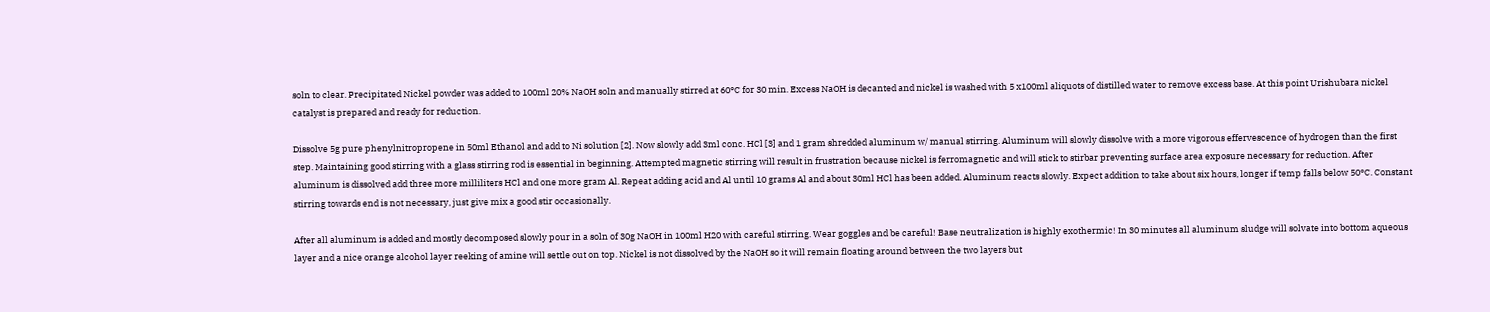soln to clear. Precipitated Nickel powder was added to 100ml 20% NaOH soln and manually stirred at 60°C for 30 min. Excess NaOH is decanted and nickel is washed with 5 x100ml aliquots of distilled water to remove excess base. At this point Urishubara nickel catalyst is prepared and ready for reduction.

Dissolve 5g pure phenylnitropropene in 50ml Ethanol and add to Ni solution [2]. Now slowly add 3ml conc. HCl [3] and 1 gram shredded aluminum w/ manual stirring. Aluminum will slowly dissolve with a more vigorous effervescence of hydrogen than the first step. Maintaining good stirring with a glass stirring rod is essential in beginning. Attempted magnetic stirring will result in frustration because nickel is ferromagnetic and will stick to stirbar preventing surface area exposure necessary for reduction. After aluminum is dissolved add three more milliliters HCl and one more gram Al. Repeat adding acid and Al until 10 grams Al and about 30ml HCl has been added. Aluminum reacts slowly. Expect addition to take about six hours, longer if temp falls below 50°C. Constant stirring towards end is not necessary, just give mix a good stir occasionally.

After all aluminum is added and mostly decomposed slowly pour in a soln of 30g NaOH in 100ml H20 with careful stirring. Wear goggles and be careful! Base neutralization is highly exothermic! In 30 minutes all aluminum sludge will solvate into bottom aqueous layer and a nice orange alcohol layer reeking of amine will settle out on top. Nickel is not dissolved by the NaOH so it will remain floating around between the two layers but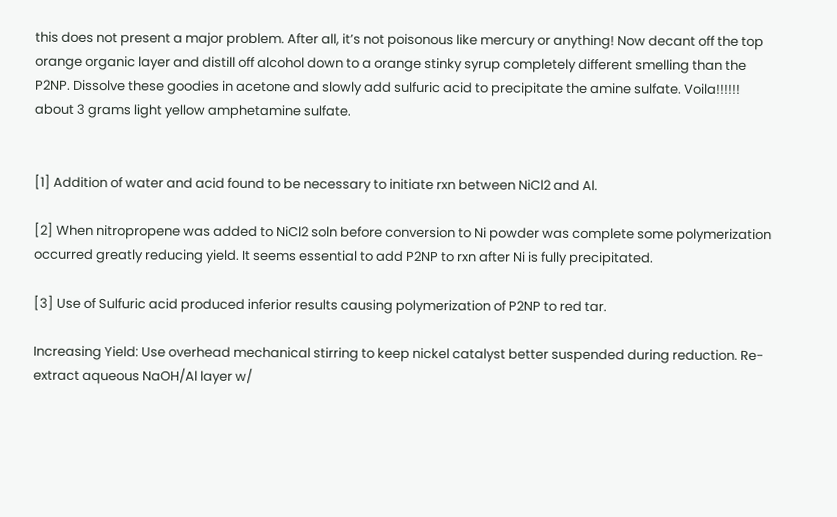this does not present a major problem. After all, it’s not poisonous like mercury or anything! Now decant off the top orange organic layer and distill off alcohol down to a orange stinky syrup completely different smelling than the P2NP. Dissolve these goodies in acetone and slowly add sulfuric acid to precipitate the amine sulfate. Voila!!!!!! about 3 grams light yellow amphetamine sulfate.


[1] Addition of water and acid found to be necessary to initiate rxn between NiCl2 and Al.

[2] When nitropropene was added to NiCl2 soln before conversion to Ni powder was complete some polymerization occurred greatly reducing yield. It seems essential to add P2NP to rxn after Ni is fully precipitated.

[3] Use of Sulfuric acid produced inferior results causing polymerization of P2NP to red tar.

Increasing Yield: Use overhead mechanical stirring to keep nickel catalyst better suspended during reduction. Re-extract aqueous NaOH/Al layer w/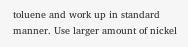toluene and work up in standard manner. Use larger amount of nickel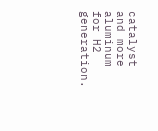catalyst and more aluminum for H2 generation.